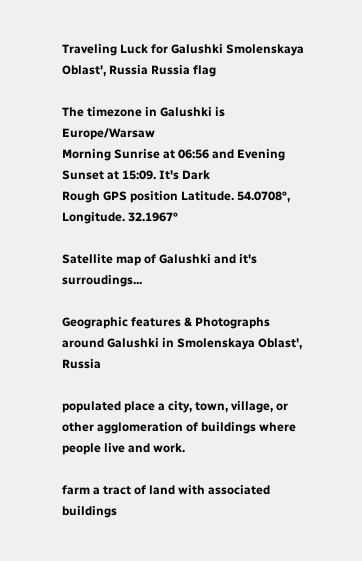Traveling Luck for Galushki Smolenskaya Oblast', Russia Russia flag

The timezone in Galushki is Europe/Warsaw
Morning Sunrise at 06:56 and Evening Sunset at 15:09. It's Dark
Rough GPS position Latitude. 54.0708°, Longitude. 32.1967°

Satellite map of Galushki and it's surroudings...

Geographic features & Photographs around Galushki in Smolenskaya Oblast', Russia

populated place a city, town, village, or other agglomeration of buildings where people live and work.

farm a tract of land with associated buildings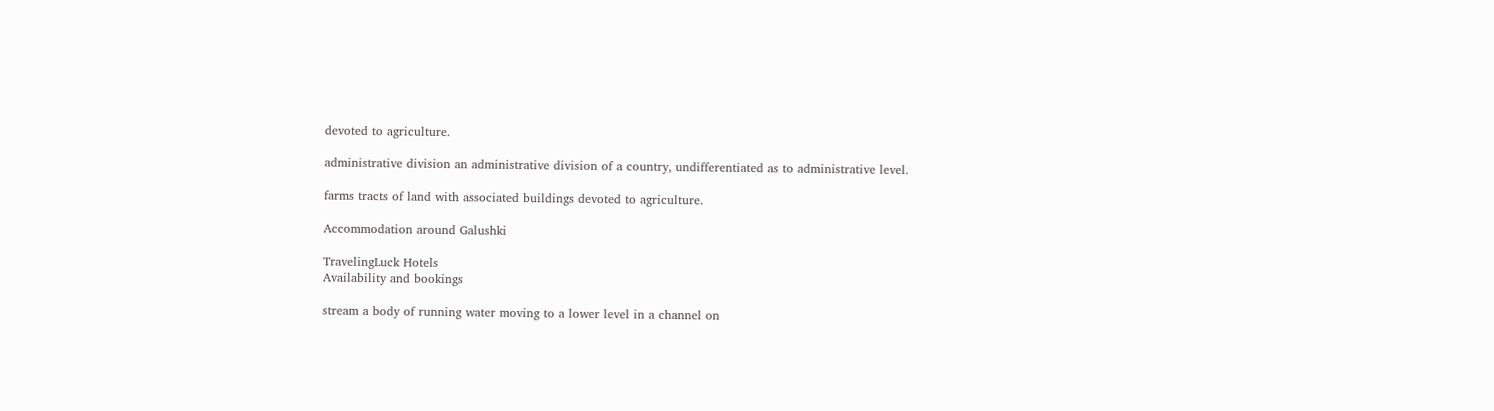devoted to agriculture.

administrative division an administrative division of a country, undifferentiated as to administrative level.

farms tracts of land with associated buildings devoted to agriculture.

Accommodation around Galushki

TravelingLuck Hotels
Availability and bookings

stream a body of running water moving to a lower level in a channel on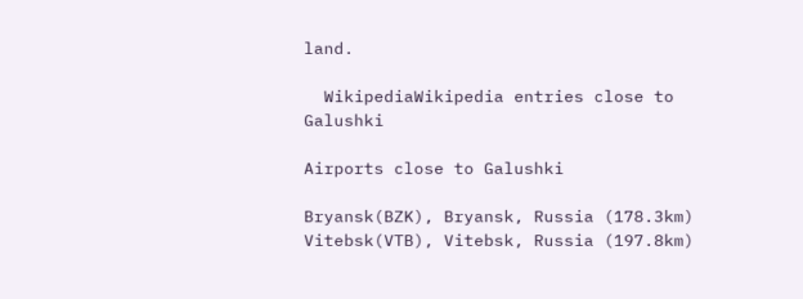land.

  WikipediaWikipedia entries close to Galushki

Airports close to Galushki

Bryansk(BZK), Bryansk, Russia (178.3km)
Vitebsk(VTB), Vitebsk, Russia (197.8km)